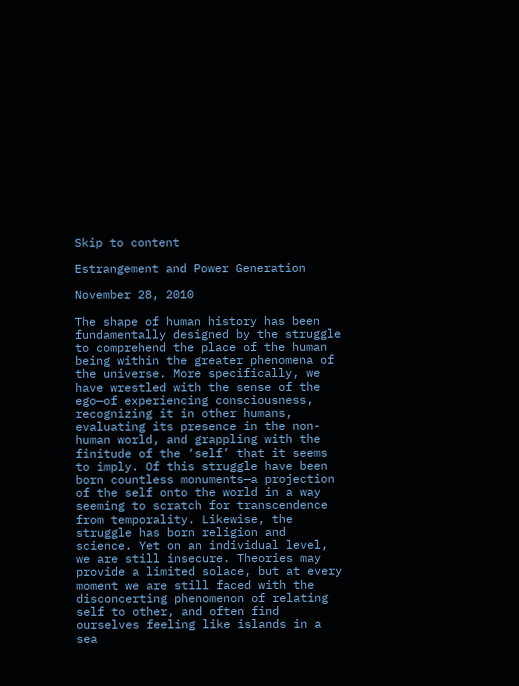Skip to content

Estrangement and Power Generation

November 28, 2010

The shape of human history has been fundamentally designed by the struggle to comprehend the place of the human being within the greater phenomena of the universe. More specifically, we have wrestled with the sense of the ego—of experiencing consciousness, recognizing it in other humans, evaluating its presence in the non-human world, and grappling with the finitude of the ‘self’ that it seems to imply. Of this struggle have been born countless monuments—a projection of the self onto the world in a way seeming to scratch for transcendence from temporality. Likewise, the struggle has born religion and science. Yet on an individual level, we are still insecure. Theories may provide a limited solace, but at every moment we are still faced with the disconcerting phenomenon of relating self to other, and often find ourselves feeling like islands in a sea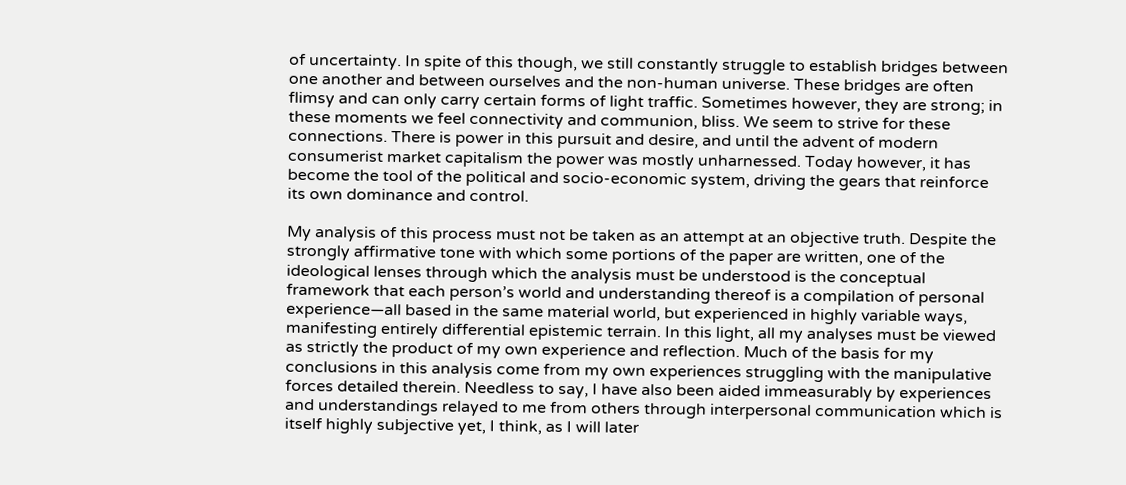of uncertainty. In spite of this though, we still constantly struggle to establish bridges between one another and between ourselves and the non-human universe. These bridges are often flimsy and can only carry certain forms of light traffic. Sometimes however, they are strong; in these moments we feel connectivity and communion, bliss. We seem to strive for these connections. There is power in this pursuit and desire, and until the advent of modern consumerist market capitalism the power was mostly unharnessed. Today however, it has become the tool of the political and socio-economic system, driving the gears that reinforce its own dominance and control.

My analysis of this process must not be taken as an attempt at an objective truth. Despite the strongly affirmative tone with which some portions of the paper are written, one of the ideological lenses through which the analysis must be understood is the conceptual framework that each person’s world and understanding thereof is a compilation of personal experience—all based in the same material world, but experienced in highly variable ways, manifesting entirely differential epistemic terrain. In this light, all my analyses must be viewed as strictly the product of my own experience and reflection. Much of the basis for my conclusions in this analysis come from my own experiences struggling with the manipulative forces detailed therein. Needless to say, I have also been aided immeasurably by experiences and understandings relayed to me from others through interpersonal communication which is itself highly subjective yet, I think, as I will later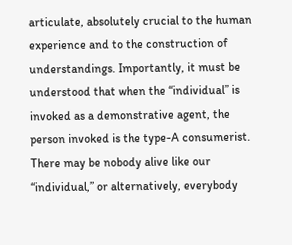articulate, absolutely crucial to the human experience and to the construction of understandings. Importantly, it must be understood that when the “individual” is invoked as a demonstrative agent, the person invoked is the type-A consumerist. There may be nobody alive like our “individual,” or alternatively, everybody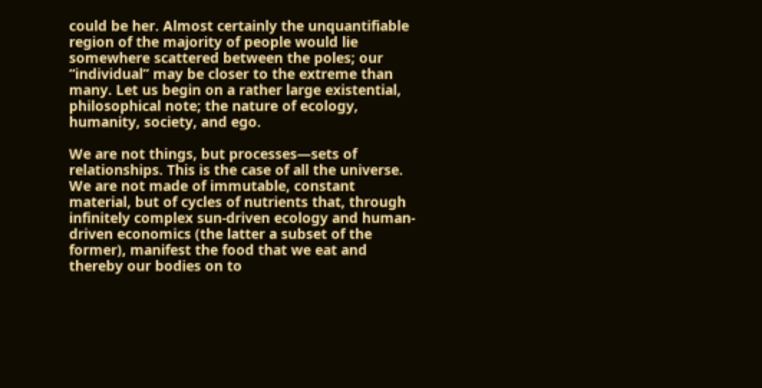could be her. Almost certainly the unquantifiable region of the majority of people would lie somewhere scattered between the poles; our “individual” may be closer to the extreme than many. Let us begin on a rather large existential, philosophical note; the nature of ecology, humanity, society, and ego.

We are not things, but processes—sets of relationships. This is the case of all the universe. We are not made of immutable, constant material, but of cycles of nutrients that, through infinitely complex sun-driven ecology and human-driven economics (the latter a subset of the former), manifest the food that we eat and thereby our bodies on to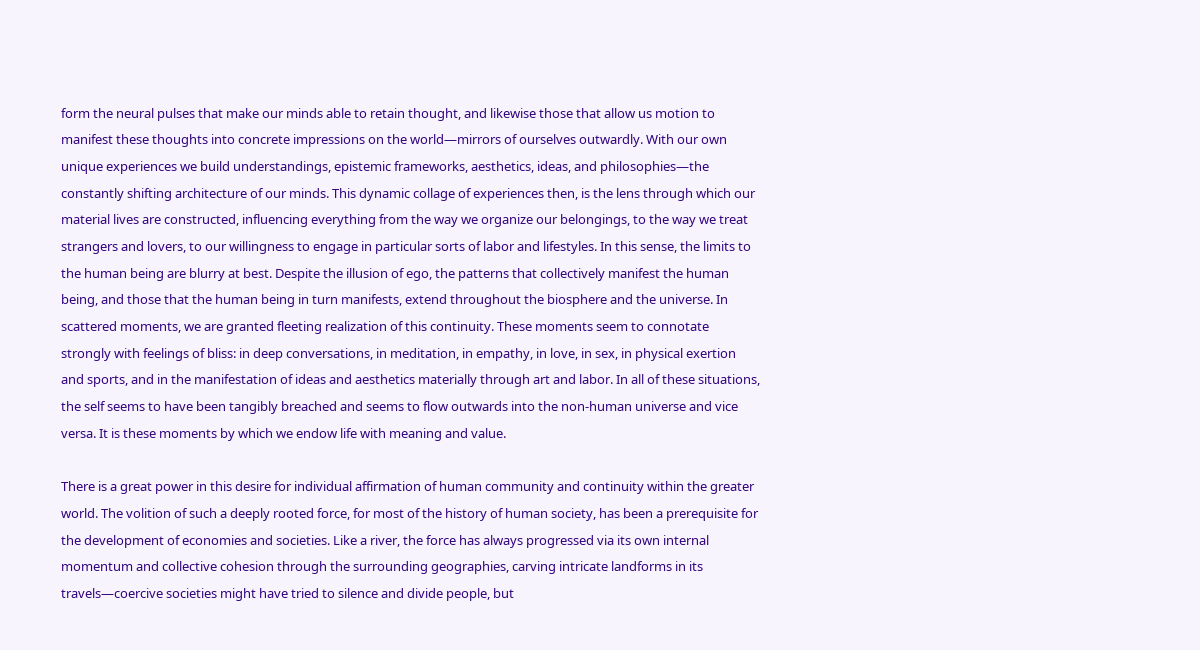form the neural pulses that make our minds able to retain thought, and likewise those that allow us motion to manifest these thoughts into concrete impressions on the world—mirrors of ourselves outwardly. With our own unique experiences we build understandings, epistemic frameworks, aesthetics, ideas, and philosophies—the constantly shifting architecture of our minds. This dynamic collage of experiences then, is the lens through which our material lives are constructed, influencing everything from the way we organize our belongings, to the way we treat strangers and lovers, to our willingness to engage in particular sorts of labor and lifestyles. In this sense, the limits to the human being are blurry at best. Despite the illusion of ego, the patterns that collectively manifest the human being, and those that the human being in turn manifests, extend throughout the biosphere and the universe. In scattered moments, we are granted fleeting realization of this continuity. These moments seem to connotate strongly with feelings of bliss: in deep conversations, in meditation, in empathy, in love, in sex, in physical exertion and sports, and in the manifestation of ideas and aesthetics materially through art and labor. In all of these situations, the self seems to have been tangibly breached and seems to flow outwards into the non-human universe and vice versa. It is these moments by which we endow life with meaning and value.

There is a great power in this desire for individual affirmation of human community and continuity within the greater world. The volition of such a deeply rooted force, for most of the history of human society, has been a prerequisite for the development of economies and societies. Like a river, the force has always progressed via its own internal momentum and collective cohesion through the surrounding geographies, carving intricate landforms in its travels—coercive societies might have tried to silence and divide people, but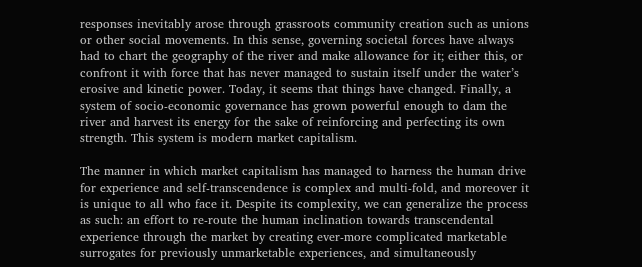responses inevitably arose through grassroots community creation such as unions or other social movements. In this sense, governing societal forces have always had to chart the geography of the river and make allowance for it; either this, or confront it with force that has never managed to sustain itself under the water’s erosive and kinetic power. Today, it seems that things have changed. Finally, a system of socio-economic governance has grown powerful enough to dam the river and harvest its energy for the sake of reinforcing and perfecting its own strength. This system is modern market capitalism.

The manner in which market capitalism has managed to harness the human drive for experience and self-transcendence is complex and multi-fold, and moreover it is unique to all who face it. Despite its complexity, we can generalize the process as such: an effort to re-route the human inclination towards transcendental experience through the market by creating ever-more complicated marketable surrogates for previously unmarketable experiences, and simultaneously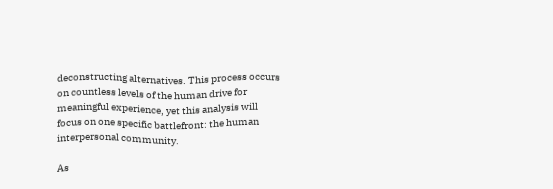deconstructing alternatives. This process occurs on countless levels of the human drive for meaningful experience, yet this analysis will focus on one specific battlefront: the human interpersonal community.

As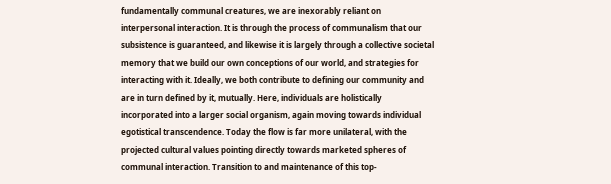fundamentally communal creatures, we are inexorably reliant on interpersonal interaction. It is through the process of communalism that our subsistence is guaranteed, and likewise it is largely through a collective societal memory that we build our own conceptions of our world, and strategies for interacting with it. Ideally, we both contribute to defining our community and are in turn defined by it, mutually. Here, individuals are holistically incorporated into a larger social organism, again moving towards individual egotistical transcendence. Today the flow is far more unilateral, with the projected cultural values pointing directly towards marketed spheres of communal interaction. Transition to and maintenance of this top-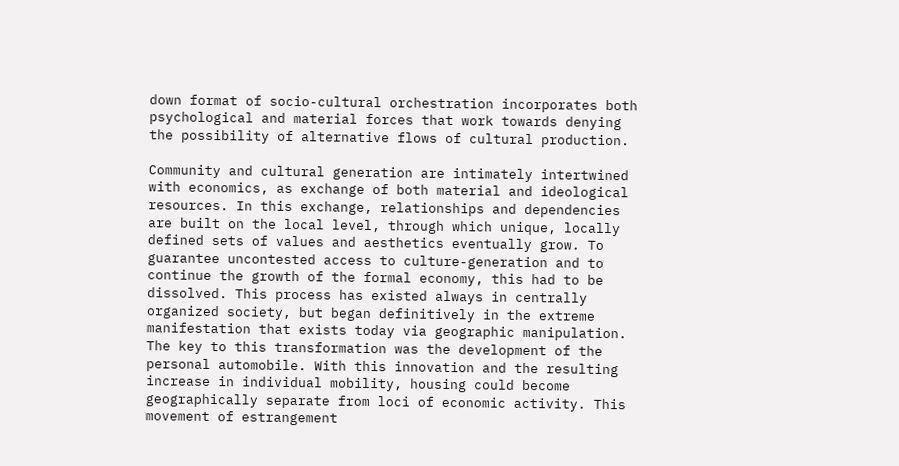down format of socio-cultural orchestration incorporates both psychological and material forces that work towards denying the possibility of alternative flows of cultural production.

Community and cultural generation are intimately intertwined with economics, as exchange of both material and ideological resources. In this exchange, relationships and dependencies are built on the local level, through which unique, locally defined sets of values and aesthetics eventually grow. To guarantee uncontested access to culture-generation and to continue the growth of the formal economy, this had to be dissolved. This process has existed always in centrally organized society, but began definitively in the extreme manifestation that exists today via geographic manipulation. The key to this transformation was the development of the personal automobile. With this innovation and the resulting increase in individual mobility, housing could become geographically separate from loci of economic activity. This movement of estrangement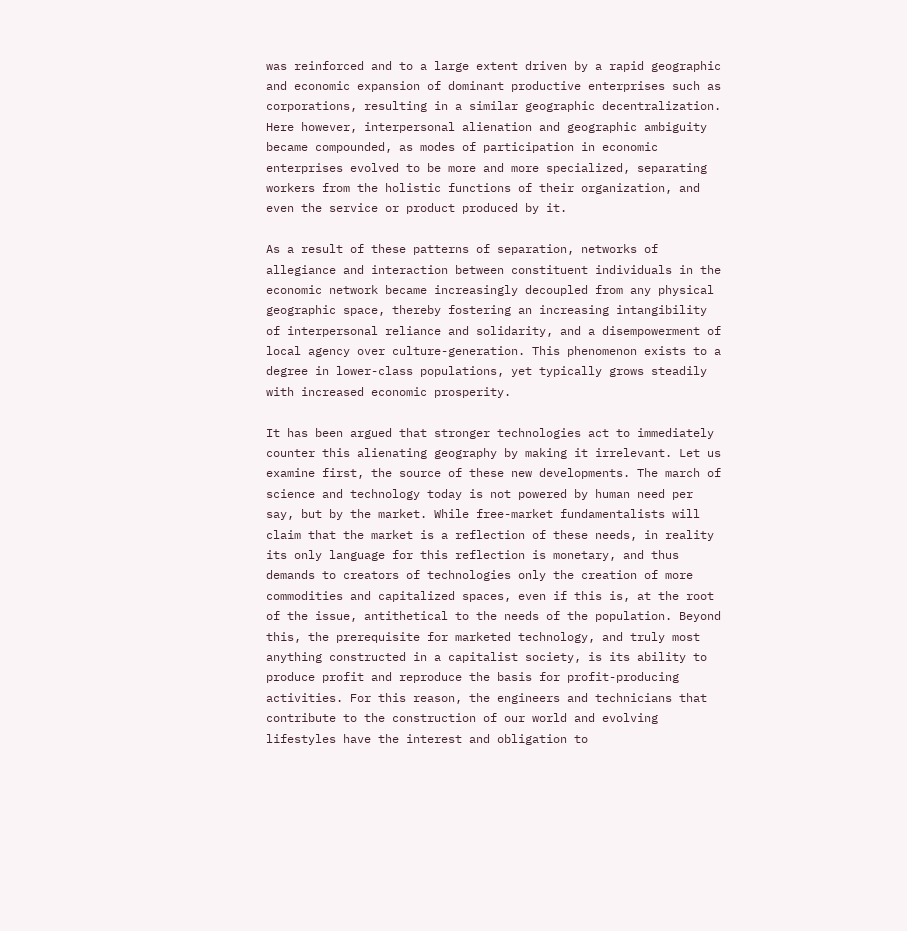was reinforced and to a large extent driven by a rapid geographic and economic expansion of dominant productive enterprises such as corporations, resulting in a similar geographic decentralization. Here however, interpersonal alienation and geographic ambiguity became compounded, as modes of participation in economic enterprises evolved to be more and more specialized, separating workers from the holistic functions of their organization, and even the service or product produced by it.

As a result of these patterns of separation, networks of allegiance and interaction between constituent individuals in the economic network became increasingly decoupled from any physical geographic space, thereby fostering an increasing intangibility of interpersonal reliance and solidarity, and a disempowerment of local agency over culture-generation. This phenomenon exists to a degree in lower-class populations, yet typically grows steadily with increased economic prosperity.

It has been argued that stronger technologies act to immediately counter this alienating geography by making it irrelevant. Let us examine first, the source of these new developments. The march of science and technology today is not powered by human need per say, but by the market. While free-market fundamentalists will claim that the market is a reflection of these needs, in reality its only language for this reflection is monetary, and thus demands to creators of technologies only the creation of more commodities and capitalized spaces, even if this is, at the root of the issue, antithetical to the needs of the population. Beyond this, the prerequisite for marketed technology, and truly most anything constructed in a capitalist society, is its ability to produce profit and reproduce the basis for profit-producing activities. For this reason, the engineers and technicians that contribute to the construction of our world and evolving lifestyles have the interest and obligation to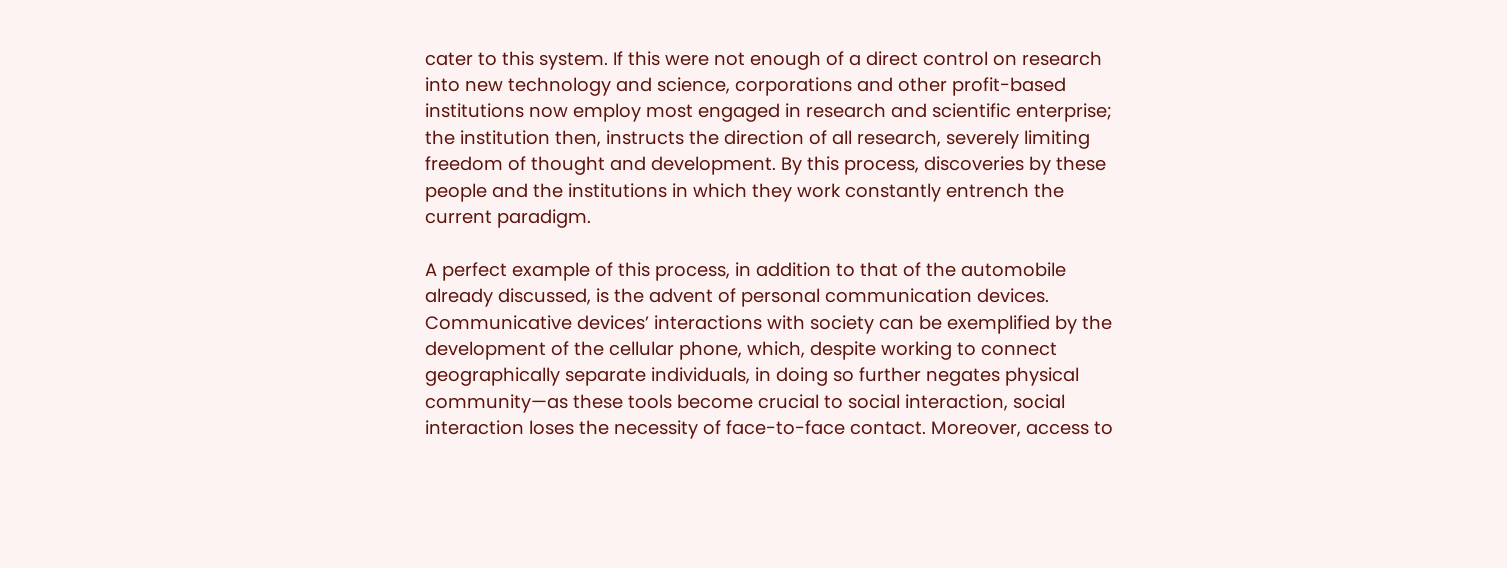cater to this system. If this were not enough of a direct control on research into new technology and science, corporations and other profit-based institutions now employ most engaged in research and scientific enterprise; the institution then, instructs the direction of all research, severely limiting freedom of thought and development. By this process, discoveries by these people and the institutions in which they work constantly entrench the current paradigm.

A perfect example of this process, in addition to that of the automobile already discussed, is the advent of personal communication devices. Communicative devices’ interactions with society can be exemplified by the development of the cellular phone, which, despite working to connect geographically separate individuals, in doing so further negates physical community—as these tools become crucial to social interaction, social interaction loses the necessity of face-to-face contact. Moreover, access to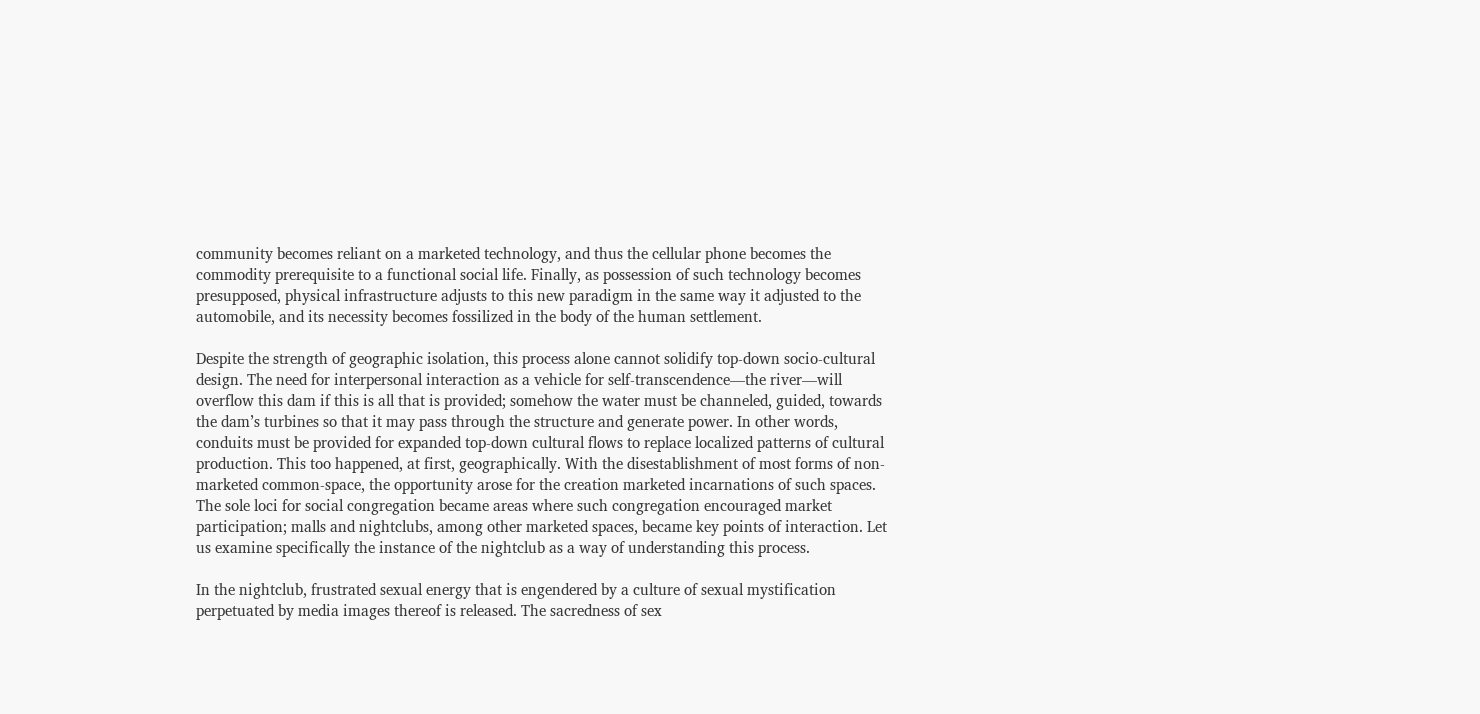community becomes reliant on a marketed technology, and thus the cellular phone becomes the commodity prerequisite to a functional social life. Finally, as possession of such technology becomes presupposed, physical infrastructure adjusts to this new paradigm in the same way it adjusted to the automobile, and its necessity becomes fossilized in the body of the human settlement.

Despite the strength of geographic isolation, this process alone cannot solidify top-down socio-cultural design. The need for interpersonal interaction as a vehicle for self-transcendence—the river—will overflow this dam if this is all that is provided; somehow the water must be channeled, guided, towards the dam’s turbines so that it may pass through the structure and generate power. In other words, conduits must be provided for expanded top-down cultural flows to replace localized patterns of cultural production. This too happened, at first, geographically. With the disestablishment of most forms of non-marketed common-space, the opportunity arose for the creation marketed incarnations of such spaces. The sole loci for social congregation became areas where such congregation encouraged market participation; malls and nightclubs, among other marketed spaces, became key points of interaction. Let us examine specifically the instance of the nightclub as a way of understanding this process.

In the nightclub, frustrated sexual energy that is engendered by a culture of sexual mystification perpetuated by media images thereof is released. The sacredness of sex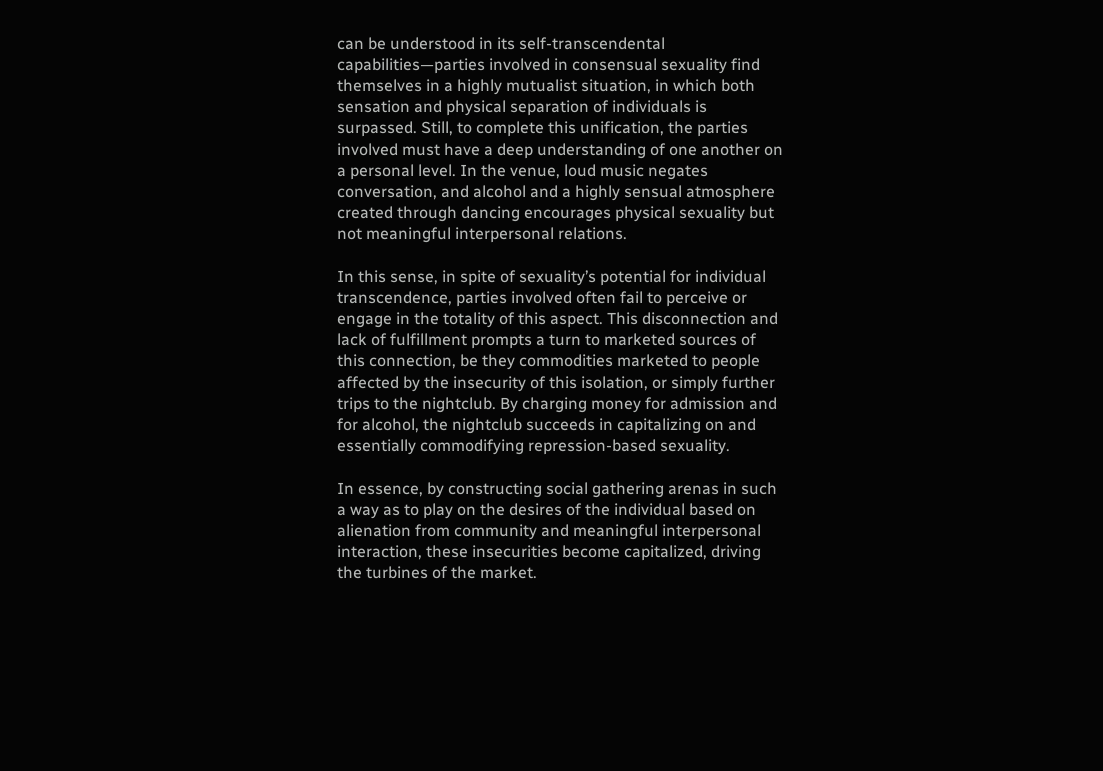can be understood in its self-transcendental capabilities—parties involved in consensual sexuality find themselves in a highly mutualist situation, in which both sensation and physical separation of individuals is surpassed. Still, to complete this unification, the parties involved must have a deep understanding of one another on a personal level. In the venue, loud music negates conversation, and alcohol and a highly sensual atmosphere created through dancing encourages physical sexuality but not meaningful interpersonal relations.

In this sense, in spite of sexuality’s potential for individual transcendence, parties involved often fail to perceive or engage in the totality of this aspect. This disconnection and lack of fulfillment prompts a turn to marketed sources of this connection, be they commodities marketed to people affected by the insecurity of this isolation, or simply further trips to the nightclub. By charging money for admission and for alcohol, the nightclub succeeds in capitalizing on and essentially commodifying repression-based sexuality.

In essence, by constructing social gathering arenas in such a way as to play on the desires of the individual based on alienation from community and meaningful interpersonal interaction, these insecurities become capitalized, driving the turbines of the market.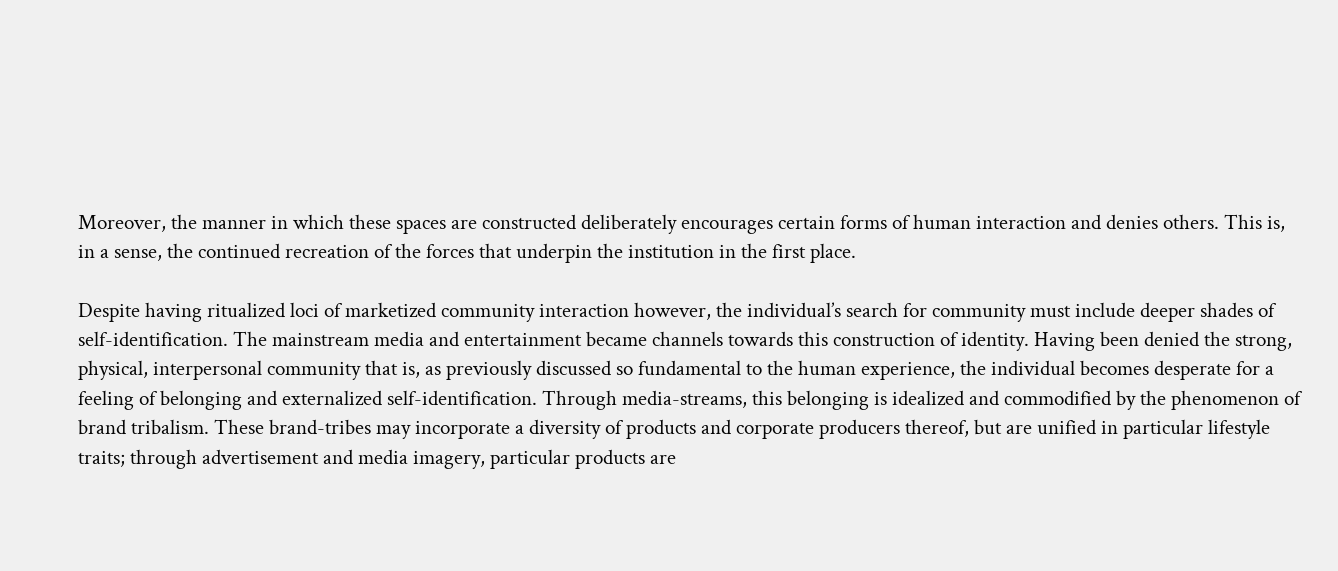Moreover, the manner in which these spaces are constructed deliberately encourages certain forms of human interaction and denies others. This is, in a sense, the continued recreation of the forces that underpin the institution in the first place.

Despite having ritualized loci of marketized community interaction however, the individual’s search for community must include deeper shades of self-identification. The mainstream media and entertainment became channels towards this construction of identity. Having been denied the strong, physical, interpersonal community that is, as previously discussed so fundamental to the human experience, the individual becomes desperate for a feeling of belonging and externalized self-identification. Through media-streams, this belonging is idealized and commodified by the phenomenon of brand tribalism. These brand-tribes may incorporate a diversity of products and corporate producers thereof, but are unified in particular lifestyle traits; through advertisement and media imagery, particular products are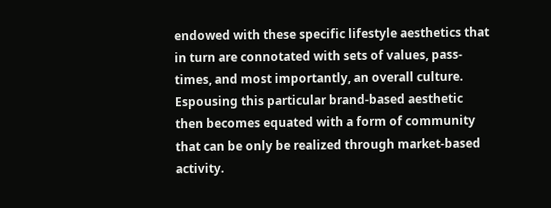endowed with these specific lifestyle aesthetics that in turn are connotated with sets of values, pass-times, and most importantly, an overall culture. Espousing this particular brand-based aesthetic then becomes equated with a form of community that can be only be realized through market-based activity.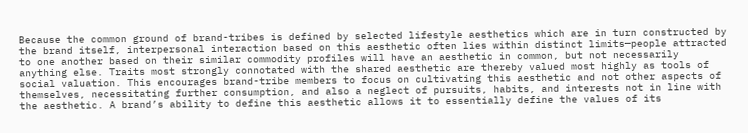Because the common ground of brand-tribes is defined by selected lifestyle aesthetics which are in turn constructed by the brand itself, interpersonal interaction based on this aesthetic often lies within distinct limits—people attracted to one another based on their similar commodity profiles will have an aesthetic in common, but not necessarily anything else. Traits most strongly connotated with the shared aesthetic are thereby valued most highly as tools of social valuation. This encourages brand-tribe members to focus on cultivating this aesthetic and not other aspects of themselves, necessitating further consumption, and also a neglect of pursuits, habits, and interests not in line with the aesthetic. A brand’s ability to define this aesthetic allows it to essentially define the values of its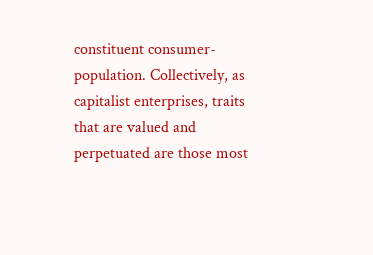constituent consumer-population. Collectively, as capitalist enterprises, traits that are valued and perpetuated are those most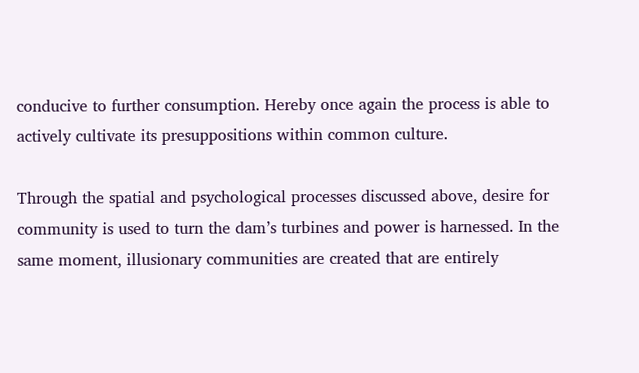conducive to further consumption. Hereby once again the process is able to actively cultivate its presuppositions within common culture.

Through the spatial and psychological processes discussed above, desire for community is used to turn the dam’s turbines and power is harnessed. In the same moment, illusionary communities are created that are entirely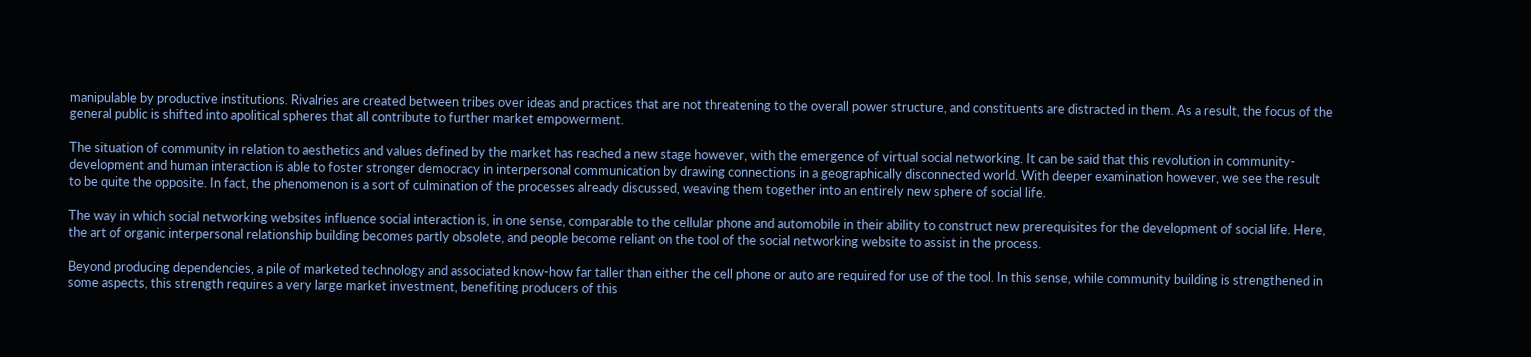manipulable by productive institutions. Rivalries are created between tribes over ideas and practices that are not threatening to the overall power structure, and constituents are distracted in them. As a result, the focus of the general public is shifted into apolitical spheres that all contribute to further market empowerment.

The situation of community in relation to aesthetics and values defined by the market has reached a new stage however, with the emergence of virtual social networking. It can be said that this revolution in community-development and human interaction is able to foster stronger democracy in interpersonal communication by drawing connections in a geographically disconnected world. With deeper examination however, we see the result to be quite the opposite. In fact, the phenomenon is a sort of culmination of the processes already discussed, weaving them together into an entirely new sphere of social life.

The way in which social networking websites influence social interaction is, in one sense, comparable to the cellular phone and automobile in their ability to construct new prerequisites for the development of social life. Here, the art of organic interpersonal relationship building becomes partly obsolete, and people become reliant on the tool of the social networking website to assist in the process.

Beyond producing dependencies, a pile of marketed technology and associated know-how far taller than either the cell phone or auto are required for use of the tool. In this sense, while community building is strengthened in some aspects, this strength requires a very large market investment, benefiting producers of this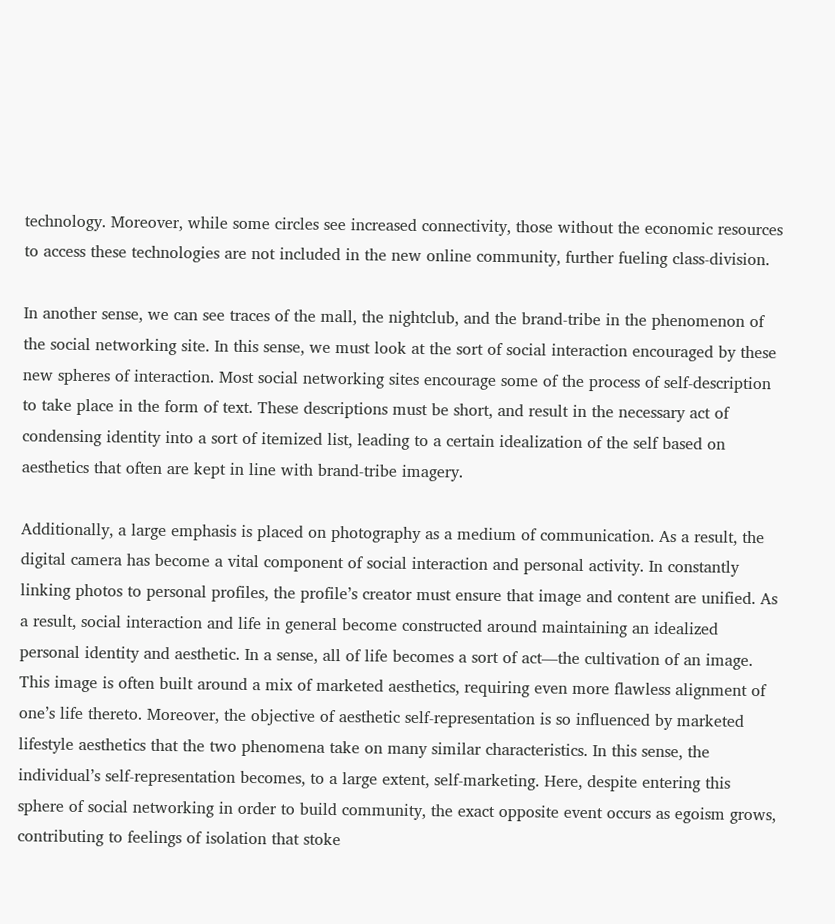technology. Moreover, while some circles see increased connectivity, those without the economic resources to access these technologies are not included in the new online community, further fueling class-division.

In another sense, we can see traces of the mall, the nightclub, and the brand-tribe in the phenomenon of the social networking site. In this sense, we must look at the sort of social interaction encouraged by these new spheres of interaction. Most social networking sites encourage some of the process of self-description to take place in the form of text. These descriptions must be short, and result in the necessary act of condensing identity into a sort of itemized list, leading to a certain idealization of the self based on aesthetics that often are kept in line with brand-tribe imagery.

Additionally, a large emphasis is placed on photography as a medium of communication. As a result, the digital camera has become a vital component of social interaction and personal activity. In constantly linking photos to personal profiles, the profile’s creator must ensure that image and content are unified. As a result, social interaction and life in general become constructed around maintaining an idealized personal identity and aesthetic. In a sense, all of life becomes a sort of act—the cultivation of an image. This image is often built around a mix of marketed aesthetics, requiring even more flawless alignment of one’s life thereto. Moreover, the objective of aesthetic self-representation is so influenced by marketed lifestyle aesthetics that the two phenomena take on many similar characteristics. In this sense, the individual’s self-representation becomes, to a large extent, self-marketing. Here, despite entering this sphere of social networking in order to build community, the exact opposite event occurs as egoism grows, contributing to feelings of isolation that stoke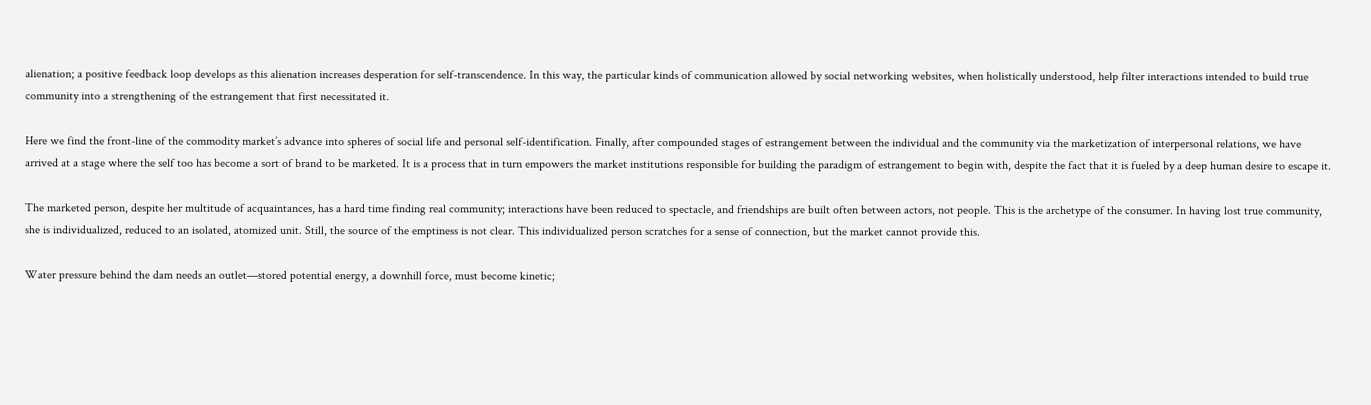alienation; a positive feedback loop develops as this alienation increases desperation for self-transcendence. In this way, the particular kinds of communication allowed by social networking websites, when holistically understood, help filter interactions intended to build true community into a strengthening of the estrangement that first necessitated it.

Here we find the front-line of the commodity market’s advance into spheres of social life and personal self-identification. Finally, after compounded stages of estrangement between the individual and the community via the marketization of interpersonal relations, we have arrived at a stage where the self too has become a sort of brand to be marketed. It is a process that in turn empowers the market institutions responsible for building the paradigm of estrangement to begin with, despite the fact that it is fueled by a deep human desire to escape it.

The marketed person, despite her multitude of acquaintances, has a hard time finding real community; interactions have been reduced to spectacle, and friendships are built often between actors, not people. This is the archetype of the consumer. In having lost true community, she is individualized, reduced to an isolated, atomized unit. Still, the source of the emptiness is not clear. This individualized person scratches for a sense of connection, but the market cannot provide this.

Water pressure behind the dam needs an outlet—stored potential energy, a downhill force, must become kinetic;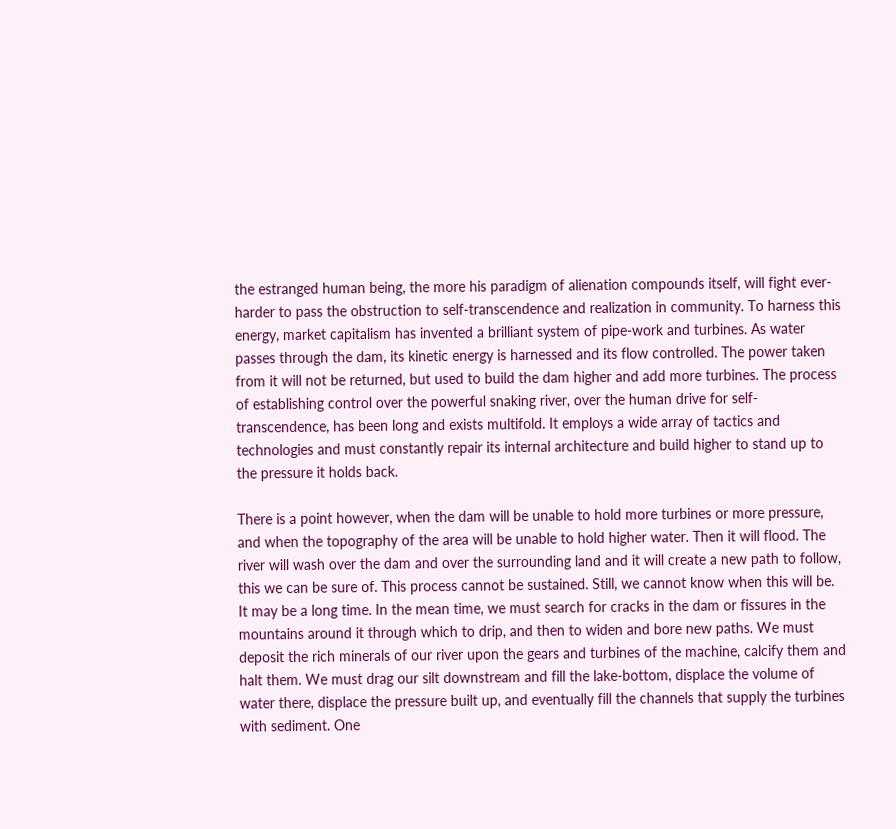the estranged human being, the more his paradigm of alienation compounds itself, will fight ever-harder to pass the obstruction to self-transcendence and realization in community. To harness this energy, market capitalism has invented a brilliant system of pipe-work and turbines. As water passes through the dam, its kinetic energy is harnessed and its flow controlled. The power taken from it will not be returned, but used to build the dam higher and add more turbines. The process of establishing control over the powerful snaking river, over the human drive for self-transcendence, has been long and exists multifold. It employs a wide array of tactics and technologies and must constantly repair its internal architecture and build higher to stand up to the pressure it holds back.

There is a point however, when the dam will be unable to hold more turbines or more pressure, and when the topography of the area will be unable to hold higher water. Then it will flood. The river will wash over the dam and over the surrounding land and it will create a new path to follow, this we can be sure of. This process cannot be sustained. Still, we cannot know when this will be. It may be a long time. In the mean time, we must search for cracks in the dam or fissures in the mountains around it through which to drip, and then to widen and bore new paths. We must deposit the rich minerals of our river upon the gears and turbines of the machine, calcify them and halt them. We must drag our silt downstream and fill the lake-bottom, displace the volume of water there, displace the pressure built up, and eventually fill the channels that supply the turbines with sediment. One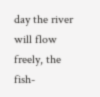day the river will flow freely, the fish-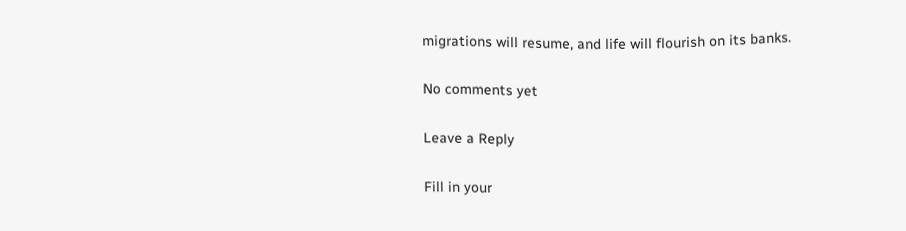migrations will resume, and life will flourish on its banks.

No comments yet

Leave a Reply

Fill in your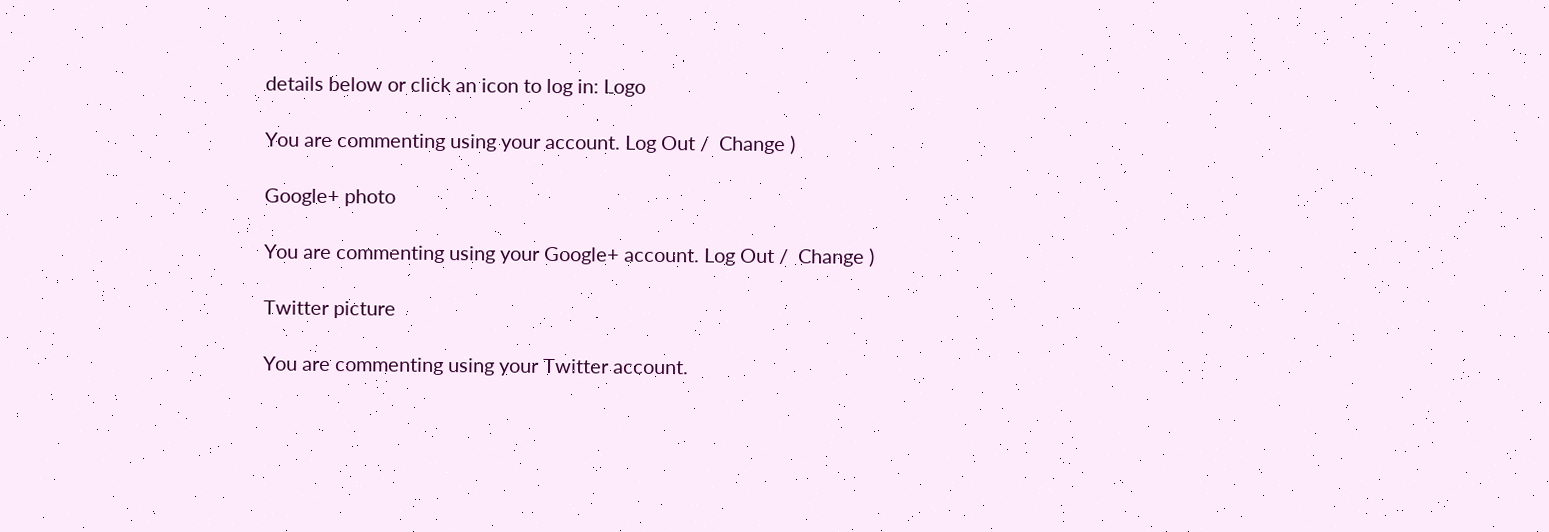details below or click an icon to log in: Logo

You are commenting using your account. Log Out /  Change )

Google+ photo

You are commenting using your Google+ account. Log Out /  Change )

Twitter picture

You are commenting using your Twitter account.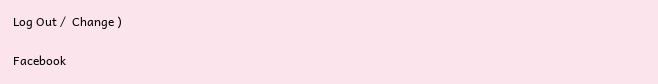Log Out /  Change )

Facebook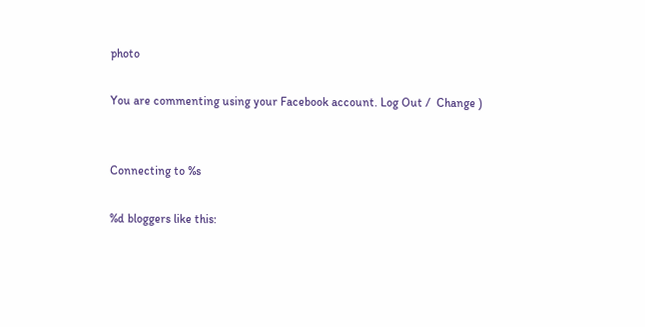photo

You are commenting using your Facebook account. Log Out /  Change )


Connecting to %s

%d bloggers like this: